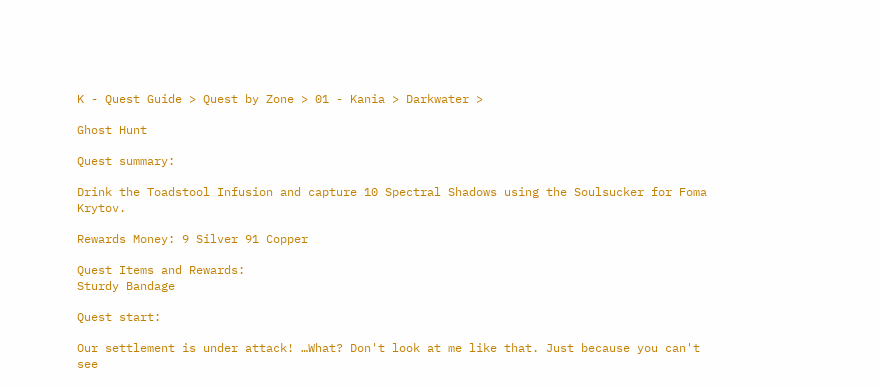K - Quest Guide > Quest by Zone > 01 - Kania > Darkwater >

Ghost Hunt

Quest summary:

Drink the Toadstool Infusion and capture 10 Spectral Shadows using the Soulsucker for Foma Krytov.

Rewards Money: 9 Silver 91 Copper

Quest Items and Rewards:
Sturdy Bandage

Quest start:

Our settlement is under attack! …What? Don't look at me like that. Just because you can't see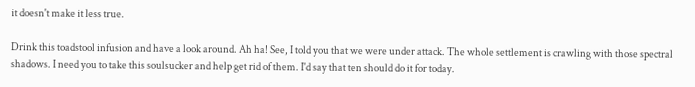it doesn't make it less true.

Drink this toadstool infusion and have a look around. Ah ha! See, I told you that we were under attack. The whole settlement is crawling with those spectral shadows. I need you to take this soulsucker and help get rid of them. I'd say that ten should do it for today.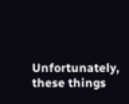Unfortunately, these things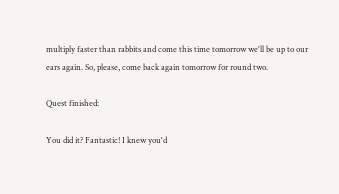multiply faster than rabbits and come this time tomorrow we'll be up to our ears again. So, please, come back again tomorrow for round two.

Quest finished:

You did it? Fantastic! I knew you'd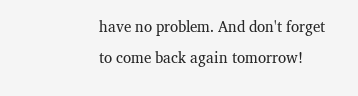have no problem. And don't forget to come back again tomorrow!